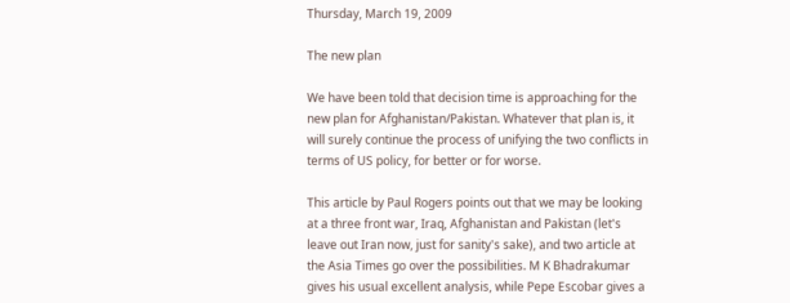Thursday, March 19, 2009

The new plan

We have been told that decision time is approaching for the new plan for Afghanistan/Pakistan. Whatever that plan is, it will surely continue the process of unifying the two conflicts in terms of US policy, for better or for worse.

This article by Paul Rogers points out that we may be looking at a three front war, Iraq, Afghanistan and Pakistan (let's leave out Iran now, just for sanity's sake), and two article at the Asia Times go over the possibilities. M K Bhadrakumar gives his usual excellent analysis, while Pepe Escobar gives a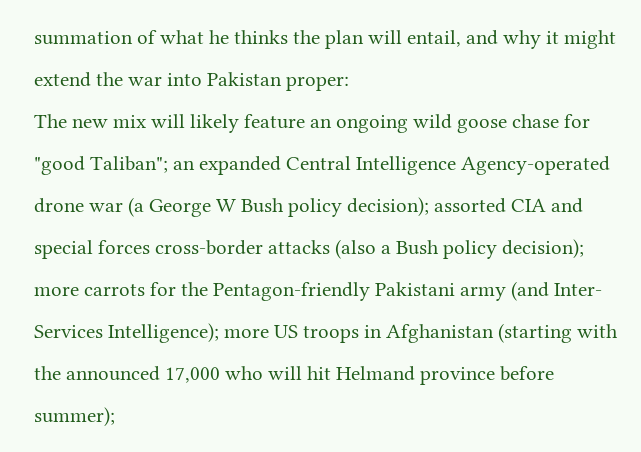summation of what he thinks the plan will entail, and why it might extend the war into Pakistan proper:
The new mix will likely feature an ongoing wild goose chase for "good Taliban"; an expanded Central Intelligence Agency-operated drone war (a George W Bush policy decision); assorted CIA and special forces cross-border attacks (also a Bush policy decision); more carrots for the Pentagon-friendly Pakistani army (and Inter-Services Intelligence); more US troops in Afghanistan (starting with the announced 17,000 who will hit Helmand province before summer);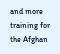and more training for the Afghan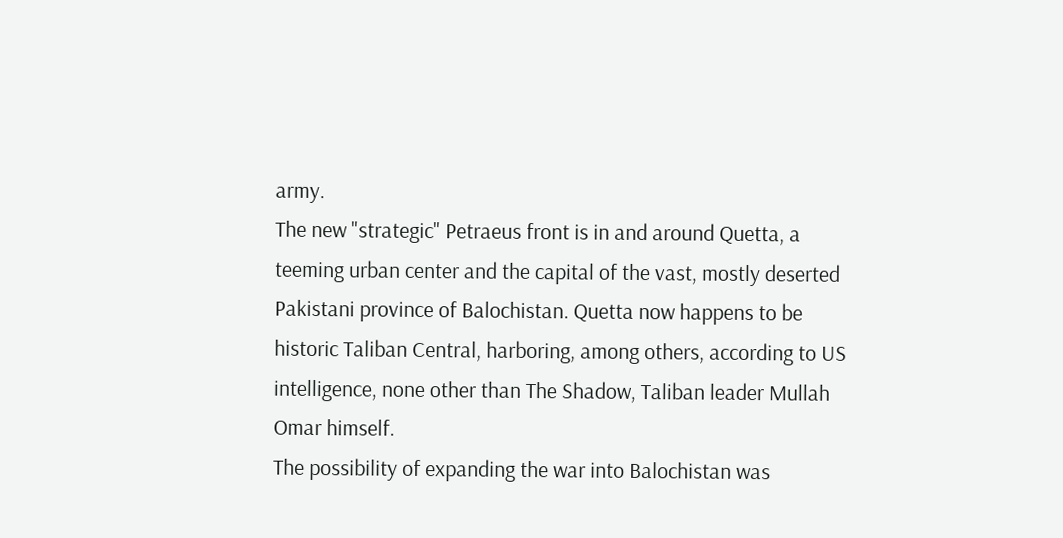army.
The new "strategic" Petraeus front is in and around Quetta, a teeming urban center and the capital of the vast, mostly deserted Pakistani province of Balochistan. Quetta now happens to be historic Taliban Central, harboring, among others, according to US intelligence, none other than The Shadow, Taliban leader Mullah Omar himself.
The possibility of expanding the war into Balochistan was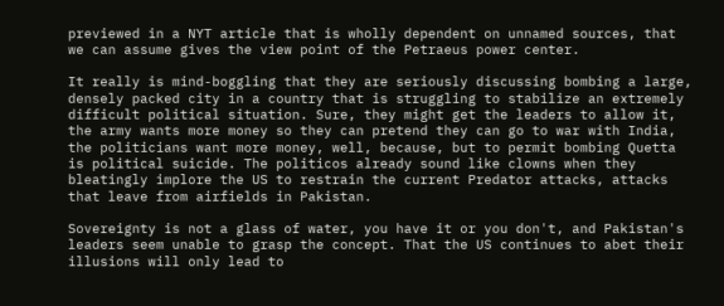previewed in a NYT article that is wholly dependent on unnamed sources, that we can assume gives the view point of the Petraeus power center.

It really is mind-boggling that they are seriously discussing bombing a large, densely packed city in a country that is struggling to stabilize an extremely difficult political situation. Sure, they might get the leaders to allow it, the army wants more money so they can pretend they can go to war with India, the politicians want more money, well, because, but to permit bombing Quetta is political suicide. The politicos already sound like clowns when they bleatingly implore the US to restrain the current Predator attacks, attacks that leave from airfields in Pakistan.

Sovereignty is not a glass of water, you have it or you don't, and Pakistan's leaders seem unable to grasp the concept. That the US continues to abet their illusions will only lead to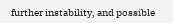further instability, and possible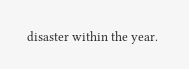disaster within the year.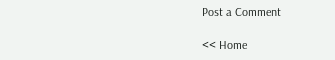Post a Comment

<< Home